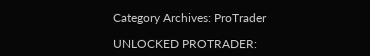Category Archives: ProTrader

UNLOCKED PROTRADER: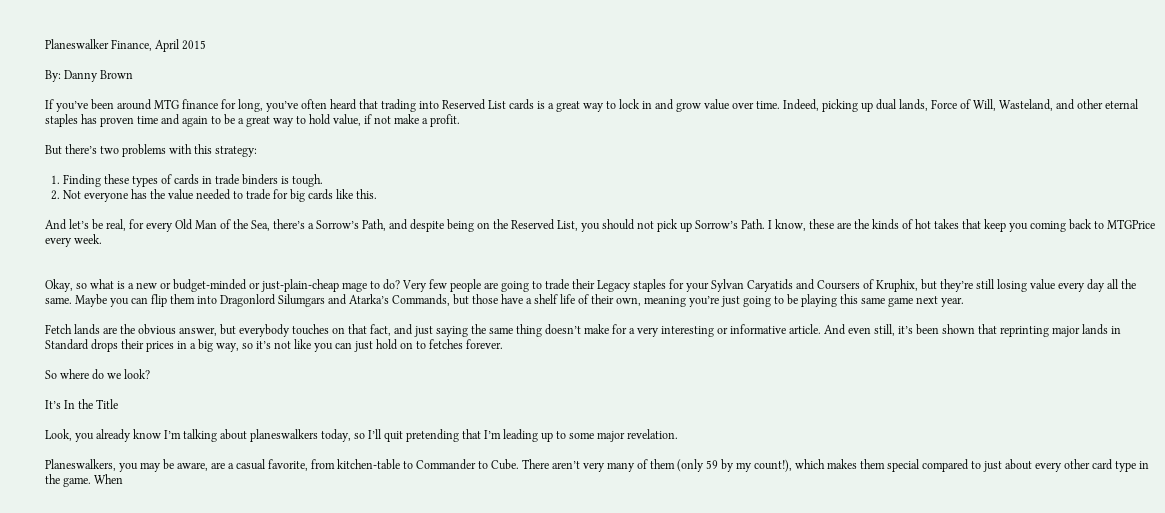Planeswalker Finance, April 2015

By: Danny Brown

If you’ve been around MTG finance for long, you’ve often heard that trading into Reserved List cards is a great way to lock in and grow value over time. Indeed, picking up dual lands, Force of Will, Wasteland, and other eternal staples has proven time and again to be a great way to hold value, if not make a profit.

But there’s two problems with this strategy:

  1. Finding these types of cards in trade binders is tough.
  2. Not everyone has the value needed to trade for big cards like this.

And let’s be real, for every Old Man of the Sea, there’s a Sorrow’s Path, and despite being on the Reserved List, you should not pick up Sorrow’s Path. I know, these are the kinds of hot takes that keep you coming back to MTGPrice every week.


Okay, so what is a new or budget-minded or just-plain-cheap mage to do? Very few people are going to trade their Legacy staples for your Sylvan Caryatids and Coursers of Kruphix, but they’re still losing value every day all the same. Maybe you can flip them into Dragonlord Silumgars and Atarka’s Commands, but those have a shelf life of their own, meaning you’re just going to be playing this same game next year.

Fetch lands are the obvious answer, but everybody touches on that fact, and just saying the same thing doesn’t make for a very interesting or informative article. And even still, it’s been shown that reprinting major lands in Standard drops their prices in a big way, so it’s not like you can just hold on to fetches forever.

So where do we look?

It’s In the Title

Look, you already know I’m talking about planeswalkers today, so I’ll quit pretending that I’m leading up to some major revelation.

Planeswalkers, you may be aware, are a casual favorite, from kitchen-table to Commander to Cube. There aren’t very many of them (only 59 by my count!), which makes them special compared to just about every other card type in the game. When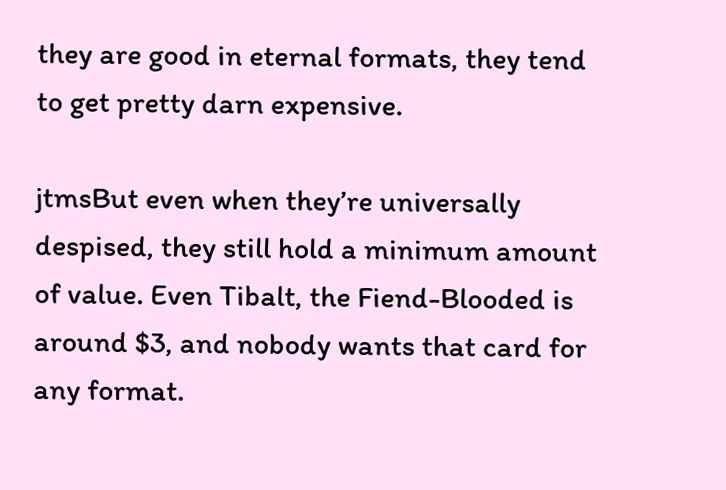they are good in eternal formats, they tend to get pretty darn expensive.

jtmsBut even when they’re universally despised, they still hold a minimum amount of value. Even Tibalt, the Fiend-Blooded is around $3, and nobody wants that card for any format.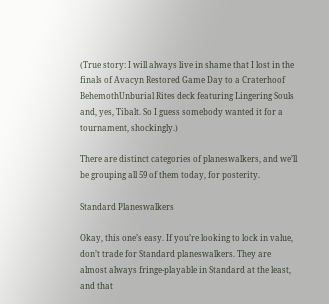(True story: I will always live in shame that I lost in the finals of Avacyn Restored Game Day to a Craterhoof BehemothUnburial Rites deck featuring Lingering Souls and, yes, Tibalt. So I guess somebody wanted it for a tournament, shockingly.)

There are distinct categories of planeswalkers, and we’ll be grouping all 59 of them today, for posterity.

Standard Planeswalkers

Okay, this one’s easy. If you’re looking to lock in value, don’t trade for Standard planeswalkers. They are almost always fringe-playable in Standard at the least, and that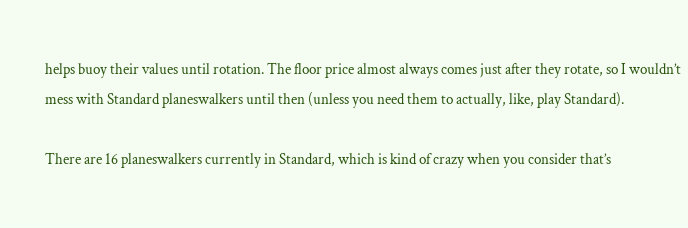helps buoy their values until rotation. The floor price almost always comes just after they rotate, so I wouldn’t mess with Standard planeswalkers until then (unless you need them to actually, like, play Standard).

There are 16 planeswalkers currently in Standard, which is kind of crazy when you consider that’s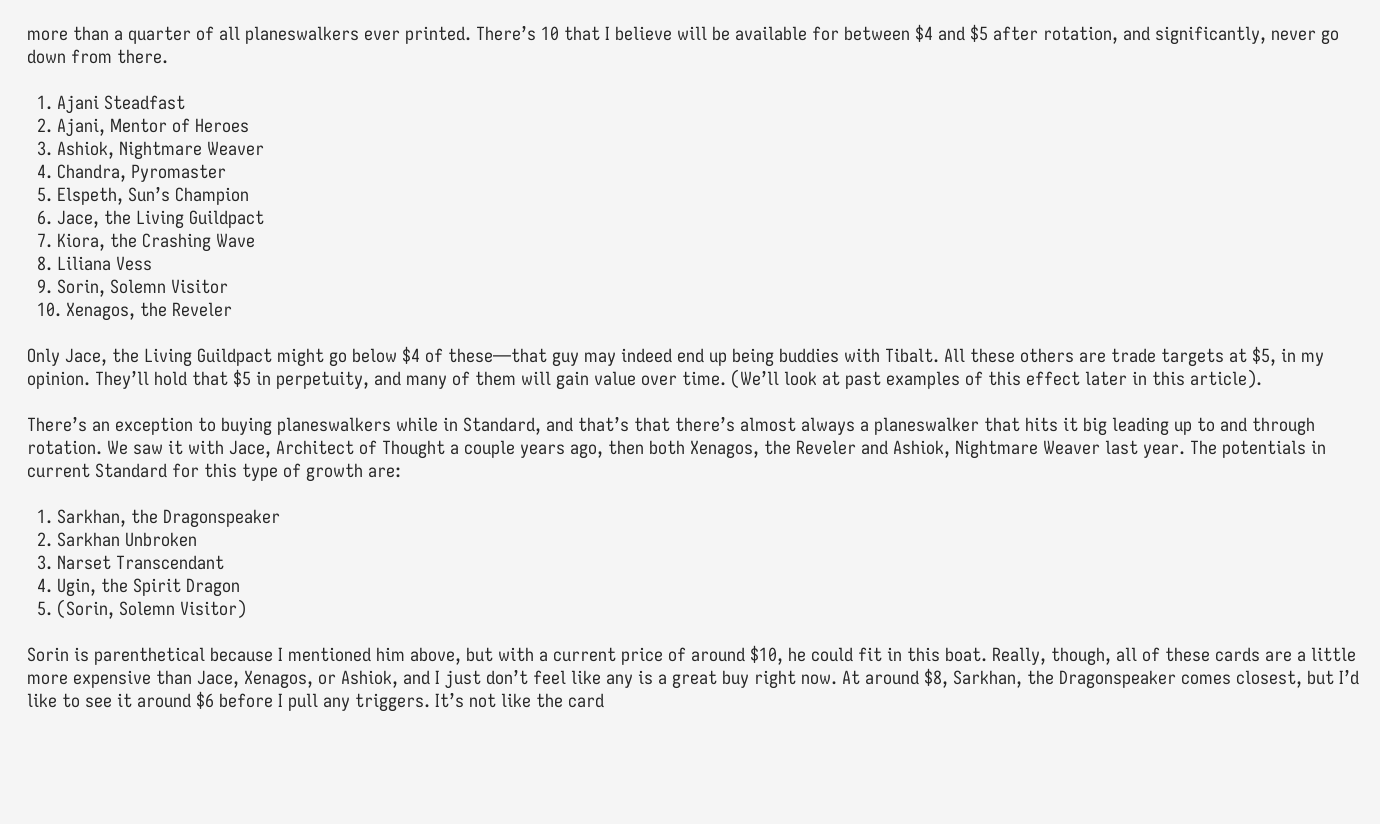more than a quarter of all planeswalkers ever printed. There’s 10 that I believe will be available for between $4 and $5 after rotation, and significantly, never go down from there.

  1. Ajani Steadfast
  2. Ajani, Mentor of Heroes
  3. Ashiok, Nightmare Weaver
  4. Chandra, Pyromaster
  5. Elspeth, Sun’s Champion
  6. Jace, the Living Guildpact
  7. Kiora, the Crashing Wave
  8. Liliana Vess
  9. Sorin, Solemn Visitor
  10. Xenagos, the Reveler

Only Jace, the Living Guildpact might go below $4 of these—that guy may indeed end up being buddies with Tibalt. All these others are trade targets at $5, in my opinion. They’ll hold that $5 in perpetuity, and many of them will gain value over time. (We’ll look at past examples of this effect later in this article).

There’s an exception to buying planeswalkers while in Standard, and that’s that there’s almost always a planeswalker that hits it big leading up to and through rotation. We saw it with Jace, Architect of Thought a couple years ago, then both Xenagos, the Reveler and Ashiok, Nightmare Weaver last year. The potentials in current Standard for this type of growth are:

  1. Sarkhan, the Dragonspeaker
  2. Sarkhan Unbroken
  3. Narset Transcendant
  4. Ugin, the Spirit Dragon
  5. (Sorin, Solemn Visitor)

Sorin is parenthetical because I mentioned him above, but with a current price of around $10, he could fit in this boat. Really, though, all of these cards are a little more expensive than Jace, Xenagos, or Ashiok, and I just don’t feel like any is a great buy right now. At around $8, Sarkhan, the Dragonspeaker comes closest, but I’d like to see it around $6 before I pull any triggers. It’s not like the card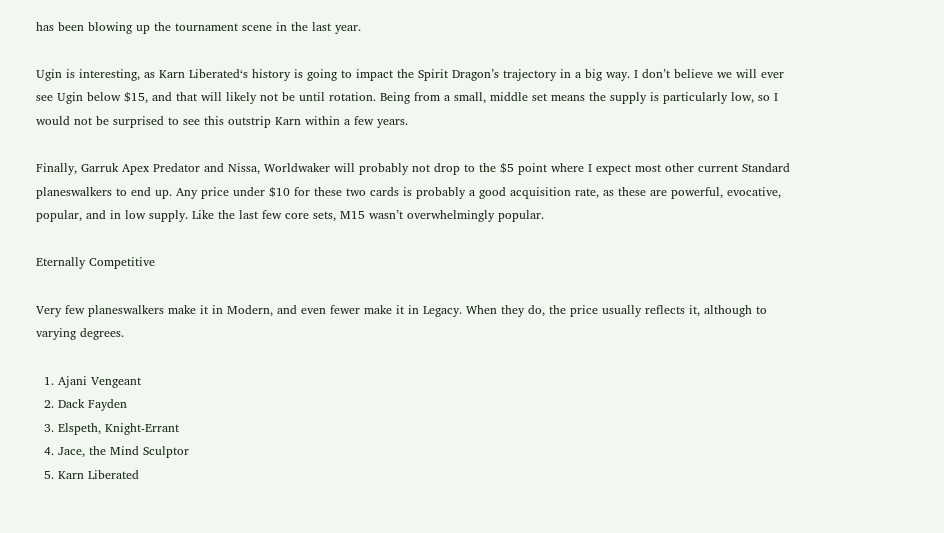has been blowing up the tournament scene in the last year.

Ugin is interesting, as Karn Liberated‘s history is going to impact the Spirit Dragon’s trajectory in a big way. I don’t believe we will ever see Ugin below $15, and that will likely not be until rotation. Being from a small, middle set means the supply is particularly low, so I would not be surprised to see this outstrip Karn within a few years.

Finally, Garruk Apex Predator and Nissa, Worldwaker will probably not drop to the $5 point where I expect most other current Standard planeswalkers to end up. Any price under $10 for these two cards is probably a good acquisition rate, as these are powerful, evocative, popular, and in low supply. Like the last few core sets, M15 wasn’t overwhelmingly popular.

Eternally Competitive

Very few planeswalkers make it in Modern, and even fewer make it in Legacy. When they do, the price usually reflects it, although to varying degrees.

  1. Ajani Vengeant
  2. Dack Fayden
  3. Elspeth, Knight-Errant
  4. Jace, the Mind Sculptor
  5. Karn Liberated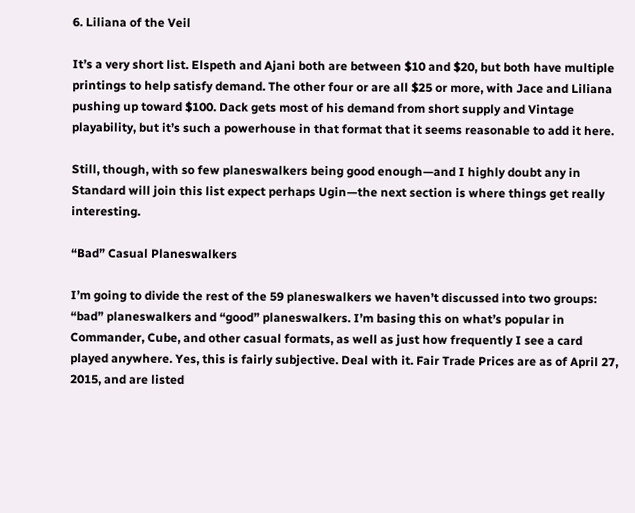6. Liliana of the Veil

It’s a very short list. Elspeth and Ajani both are between $10 and $20, but both have multiple printings to help satisfy demand. The other four or are all $25 or more, with Jace and Liliana pushing up toward $100. Dack gets most of his demand from short supply and Vintage playability, but it’s such a powerhouse in that format that it seems reasonable to add it here.

Still, though, with so few planeswalkers being good enough—and I highly doubt any in Standard will join this list expect perhaps Ugin—the next section is where things get really interesting.

“Bad” Casual Planeswalkers

I’m going to divide the rest of the 59 planeswalkers we haven’t discussed into two groups: “bad” planeswalkers and “good” planeswalkers. I’m basing this on what’s popular in Commander, Cube, and other casual formats, as well as just how frequently I see a card played anywhere. Yes, this is fairly subjective. Deal with it. Fair Trade Prices are as of April 27, 2015, and are listed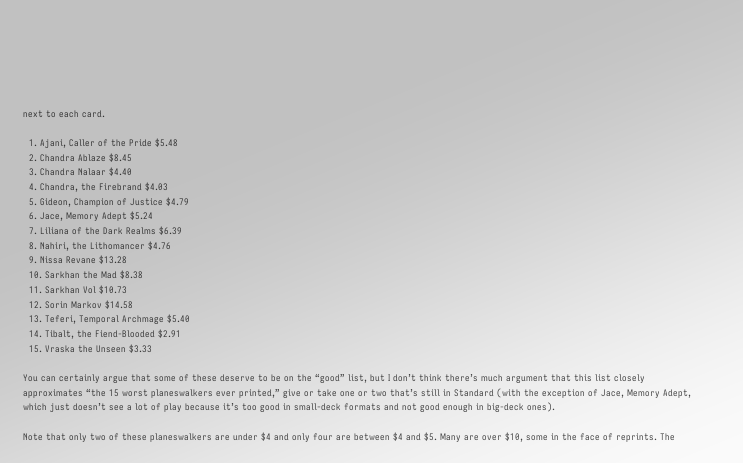next to each card.

  1. Ajani, Caller of the Pride $5.48
  2. Chandra Ablaze $8.45
  3. Chandra Nalaar $4.40
  4. Chandra, the Firebrand $4.03
  5. Gideon, Champion of Justice $4.79
  6. Jace, Memory Adept $5.24
  7. Liliana of the Dark Realms $6.39
  8. Nahiri, the Lithomancer $4.76
  9. Nissa Revane $13.28
  10. Sarkhan the Mad $8.38
  11. Sarkhan Vol $10.73
  12. Sorin Markov $14.58
  13. Teferi, Temporal Archmage $5.40
  14. Tibalt, the Fiend-Blooded $2.91
  15. Vraska the Unseen $3.33

You can certainly argue that some of these deserve to be on the “good” list, but I don’t think there’s much argument that this list closely approximates “the 15 worst planeswalkers ever printed,” give or take one or two that’s still in Standard (with the exception of Jace, Memory Adept, which just doesn’t see a lot of play because it’s too good in small-deck formats and not good enough in big-deck ones).

Note that only two of these planeswalkers are under $4 and only four are between $4 and $5. Many are over $10, some in the face of reprints. The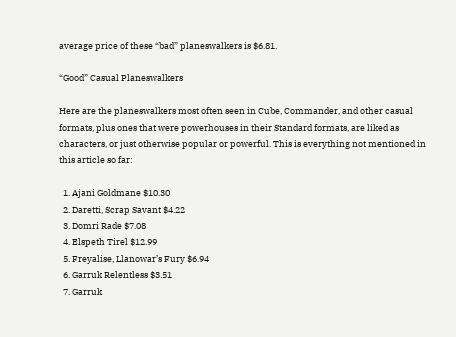average price of these “bad” planeswalkers is $6.81.

“Good” Casual Planeswalkers

Here are the planeswalkers most often seen in Cube, Commander, and other casual formats, plus ones that were powerhouses in their Standard formats, are liked as characters, or just otherwise popular or powerful. This is everything not mentioned in this article so far:

  1. Ajani Goldmane $10.30
  2. Daretti, Scrap Savant $4.22
  3. Domri Rade $7.08
  4. Elspeth Tirel $12.99
  5. Freyalise, Llanowar’s Fury $6.94
  6. Garruk Relentless $3.51
  7. Garruk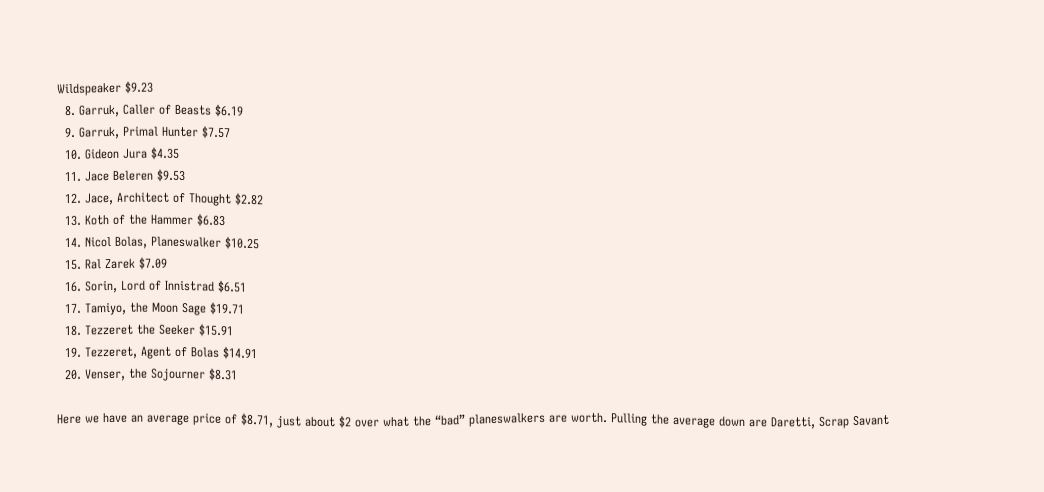Wildspeaker $9.23
  8. Garruk, Caller of Beasts $6.19
  9. Garruk, Primal Hunter $7.57
  10. Gideon Jura $4.35
  11. Jace Beleren $9.53
  12. Jace, Architect of Thought $2.82
  13. Koth of the Hammer $6.83
  14. Nicol Bolas, Planeswalker $10.25
  15. Ral Zarek $7.09
  16. Sorin, Lord of Innistrad $6.51
  17. Tamiyo, the Moon Sage $19.71
  18. Tezzeret the Seeker $15.91
  19. Tezzeret, Agent of Bolas $14.91
  20. Venser, the Sojourner $8.31

Here we have an average price of $8.71, just about $2 over what the “bad” planeswalkers are worth. Pulling the average down are Daretti, Scrap Savant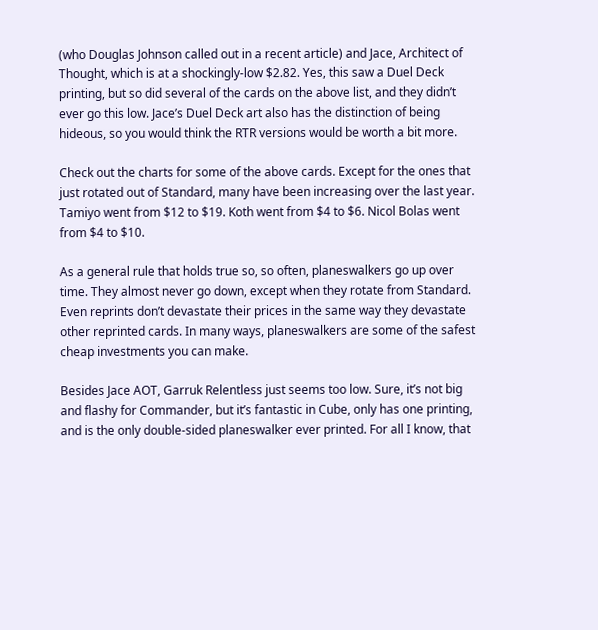(who Douglas Johnson called out in a recent article) and Jace, Architect of Thought, which is at a shockingly-low $2.82. Yes, this saw a Duel Deck printing, but so did several of the cards on the above list, and they didn’t ever go this low. Jace’s Duel Deck art also has the distinction of being hideous, so you would think the RTR versions would be worth a bit more.

Check out the charts for some of the above cards. Except for the ones that just rotated out of Standard, many have been increasing over the last year. Tamiyo went from $12 to $19. Koth went from $4 to $6. Nicol Bolas went from $4 to $10.

As a general rule that holds true so, so often, planeswalkers go up over time. They almost never go down, except when they rotate from Standard. Even reprints don’t devastate their prices in the same way they devastate other reprinted cards. In many ways, planeswalkers are some of the safest cheap investments you can make.

Besides Jace AOT, Garruk Relentless just seems too low. Sure, it’s not big and flashy for Commander, but it’s fantastic in Cube, only has one printing, and is the only double-sided planeswalker ever printed. For all I know, that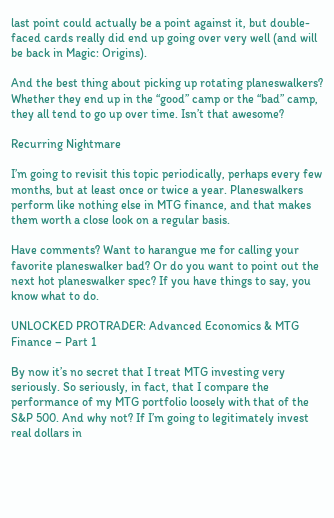last point could actually be a point against it, but double-faced cards really did end up going over very well (and will be back in Magic: Origins).

And the best thing about picking up rotating planeswalkers? Whether they end up in the “good” camp or the “bad” camp, they all tend to go up over time. Isn’t that awesome?

Recurring Nightmare

I’m going to revisit this topic periodically, perhaps every few months, but at least once or twice a year. Planeswalkers perform like nothing else in MTG finance, and that makes them worth a close look on a regular basis.

Have comments? Want to harangue me for calling your favorite planeswalker bad? Or do you want to point out the next hot planeswalker spec? If you have things to say, you know what to do.

UNLOCKED PROTRADER: Advanced Economics & MTG Finance – Part 1

By now it’s no secret that I treat MTG investing very seriously. So seriously, in fact, that I compare the performance of my MTG portfolio loosely with that of the S&P 500. And why not? If I’m going to legitimately invest real dollars in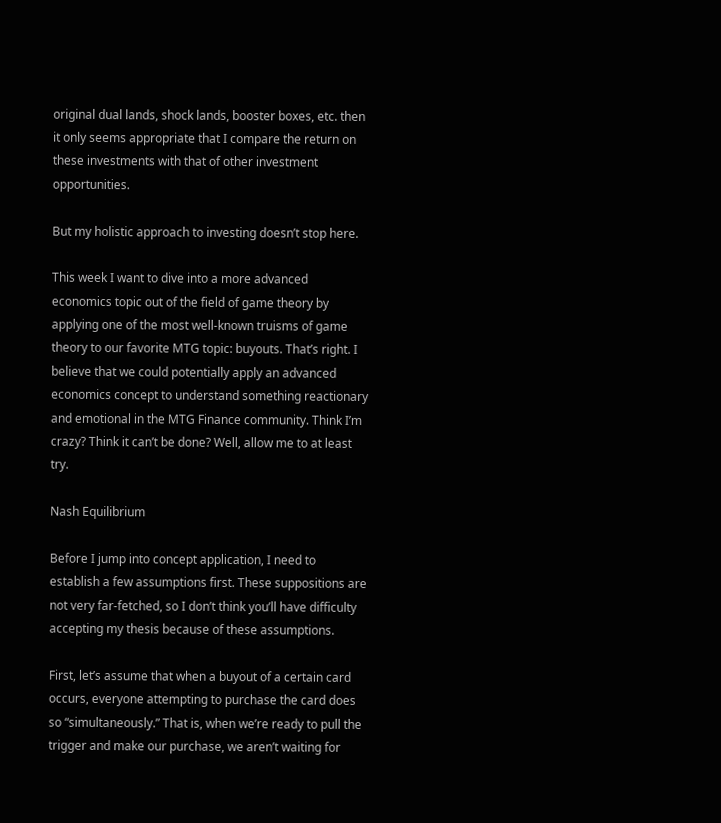original dual lands, shock lands, booster boxes, etc. then it only seems appropriate that I compare the return on these investments with that of other investment opportunities.

But my holistic approach to investing doesn’t stop here.

This week I want to dive into a more advanced economics topic out of the field of game theory by applying one of the most well-known truisms of game theory to our favorite MTG topic: buyouts. That’s right. I believe that we could potentially apply an advanced economics concept to understand something reactionary and emotional in the MTG Finance community. Think I’m crazy? Think it can’t be done? Well, allow me to at least try.

Nash Equilibrium

Before I jump into concept application, I need to establish a few assumptions first. These suppositions are not very far-fetched, so I don’t think you’ll have difficulty accepting my thesis because of these assumptions.

First, let’s assume that when a buyout of a certain card occurs, everyone attempting to purchase the card does so “simultaneously.” That is, when we’re ready to pull the trigger and make our purchase, we aren’t waiting for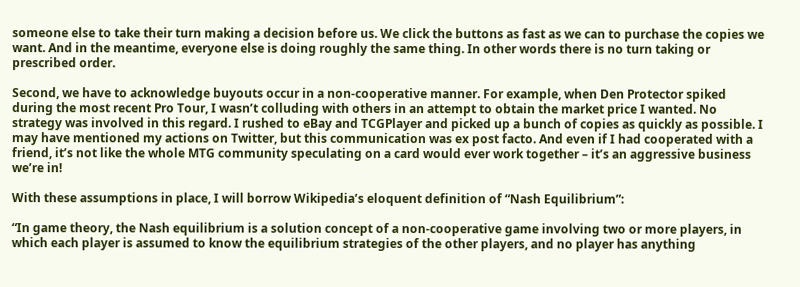someone else to take their turn making a decision before us. We click the buttons as fast as we can to purchase the copies we want. And in the meantime, everyone else is doing roughly the same thing. In other words there is no turn taking or prescribed order.

Second, we have to acknowledge buyouts occur in a non-cooperative manner. For example, when Den Protector spiked during the most recent Pro Tour, I wasn’t colluding with others in an attempt to obtain the market price I wanted. No strategy was involved in this regard. I rushed to eBay and TCGPlayer and picked up a bunch of copies as quickly as possible. I may have mentioned my actions on Twitter, but this communication was ex post facto. And even if I had cooperated with a friend, it’s not like the whole MTG community speculating on a card would ever work together – it’s an aggressive business we’re in!

With these assumptions in place, I will borrow Wikipedia’s eloquent definition of “Nash Equilibrium”:

“In game theory, the Nash equilibrium is a solution concept of a non-cooperative game involving two or more players, in which each player is assumed to know the equilibrium strategies of the other players, and no player has anything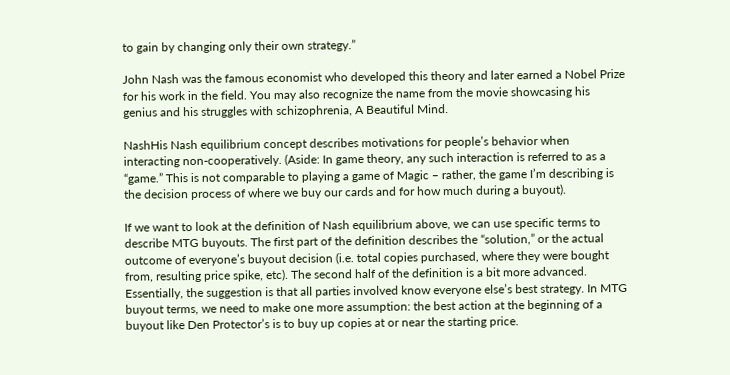to gain by changing only their own strategy.”

John Nash was the famous economist who developed this theory and later earned a Nobel Prize for his work in the field. You may also recognize the name from the movie showcasing his genius and his struggles with schizophrenia, A Beautiful Mind.

NashHis Nash equilibrium concept describes motivations for people’s behavior when interacting non-cooperatively. (Aside: In game theory, any such interaction is referred to as a “game.” This is not comparable to playing a game of Magic – rather, the game I’m describing is the decision process of where we buy our cards and for how much during a buyout).

If we want to look at the definition of Nash equilibrium above, we can use specific terms to describe MTG buyouts. The first part of the definition describes the “solution,” or the actual outcome of everyone’s buyout decision (i.e. total copies purchased, where they were bought from, resulting price spike, etc). The second half of the definition is a bit more advanced. Essentially, the suggestion is that all parties involved know everyone else’s best strategy. In MTG buyout terms, we need to make one more assumption: the best action at the beginning of a buyout like Den Protector’s is to buy up copies at or near the starting price.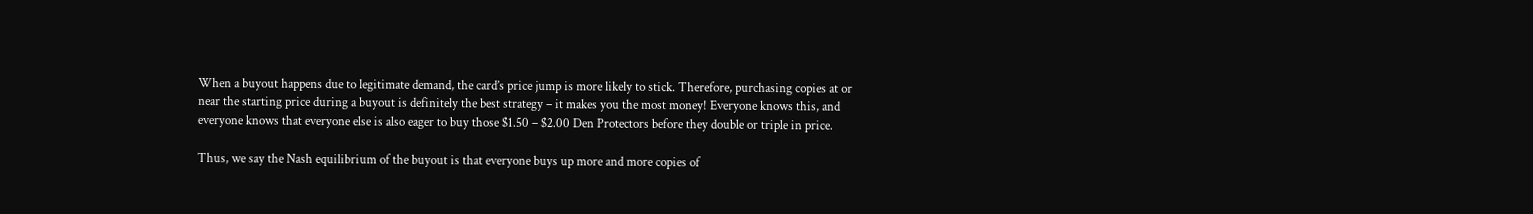When a buyout happens due to legitimate demand, the card’s price jump is more likely to stick. Therefore, purchasing copies at or near the starting price during a buyout is definitely the best strategy – it makes you the most money! Everyone knows this, and everyone knows that everyone else is also eager to buy those $1.50 – $2.00 Den Protectors before they double or triple in price.

Thus, we say the Nash equilibrium of the buyout is that everyone buys up more and more copies of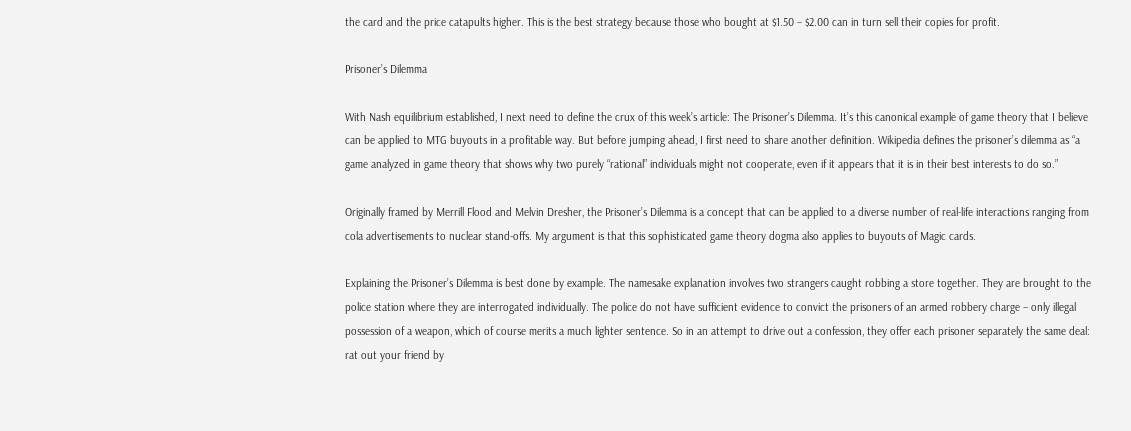the card and the price catapults higher. This is the best strategy because those who bought at $1.50 – $2.00 can in turn sell their copies for profit.

Prisoner’s Dilemma

With Nash equilibrium established, I next need to define the crux of this week’s article: The Prisoner’s Dilemma. It’s this canonical example of game theory that I believe can be applied to MTG buyouts in a profitable way. But before jumping ahead, I first need to share another definition. Wikipedia defines the prisoner’s dilemma as “a game analyzed in game theory that shows why two purely “rational” individuals might not cooperate, even if it appears that it is in their best interests to do so.”

Originally framed by Merrill Flood and Melvin Dresher, the Prisoner’s Dilemma is a concept that can be applied to a diverse number of real-life interactions ranging from cola advertisements to nuclear stand-offs. My argument is that this sophisticated game theory dogma also applies to buyouts of Magic cards.

Explaining the Prisoner’s Dilemma is best done by example. The namesake explanation involves two strangers caught robbing a store together. They are brought to the police station where they are interrogated individually. The police do not have sufficient evidence to convict the prisoners of an armed robbery charge – only illegal possession of a weapon, which of course merits a much lighter sentence. So in an attempt to drive out a confession, they offer each prisoner separately the same deal: rat out your friend by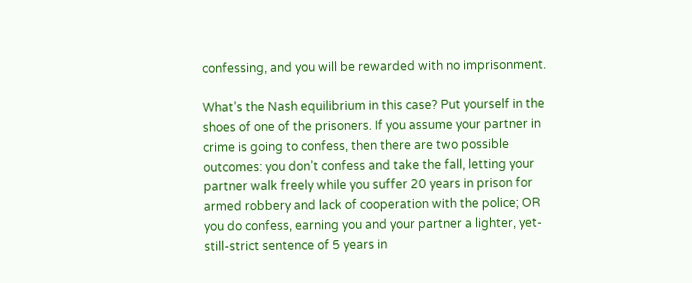confessing, and you will be rewarded with no imprisonment.

What’s the Nash equilibrium in this case? Put yourself in the shoes of one of the prisoners. If you assume your partner in crime is going to confess, then there are two possible outcomes: you don’t confess and take the fall, letting your partner walk freely while you suffer 20 years in prison for armed robbery and lack of cooperation with the police; OR you do confess, earning you and your partner a lighter, yet-still-strict sentence of 5 years in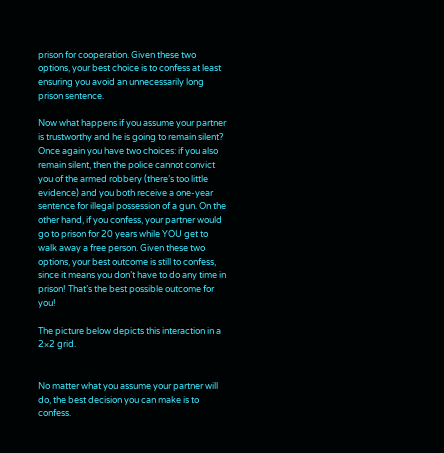prison for cooperation. Given these two options, your best choice is to confess at least ensuring you avoid an unnecessarily long prison sentence.

Now what happens if you assume your partner is trustworthy and he is going to remain silent? Once again you have two choices: if you also remain silent, then the police cannot convict you of the armed robbery (there’s too little evidence) and you both receive a one-year sentence for illegal possession of a gun. On the other hand, if you confess, your partner would go to prison for 20 years while YOU get to walk away a free person. Given these two options, your best outcome is still to confess, since it means you don’t have to do any time in prison! That’s the best possible outcome for you!

The picture below depicts this interaction in a 2×2 grid.


No matter what you assume your partner will do, the best decision you can make is to confess.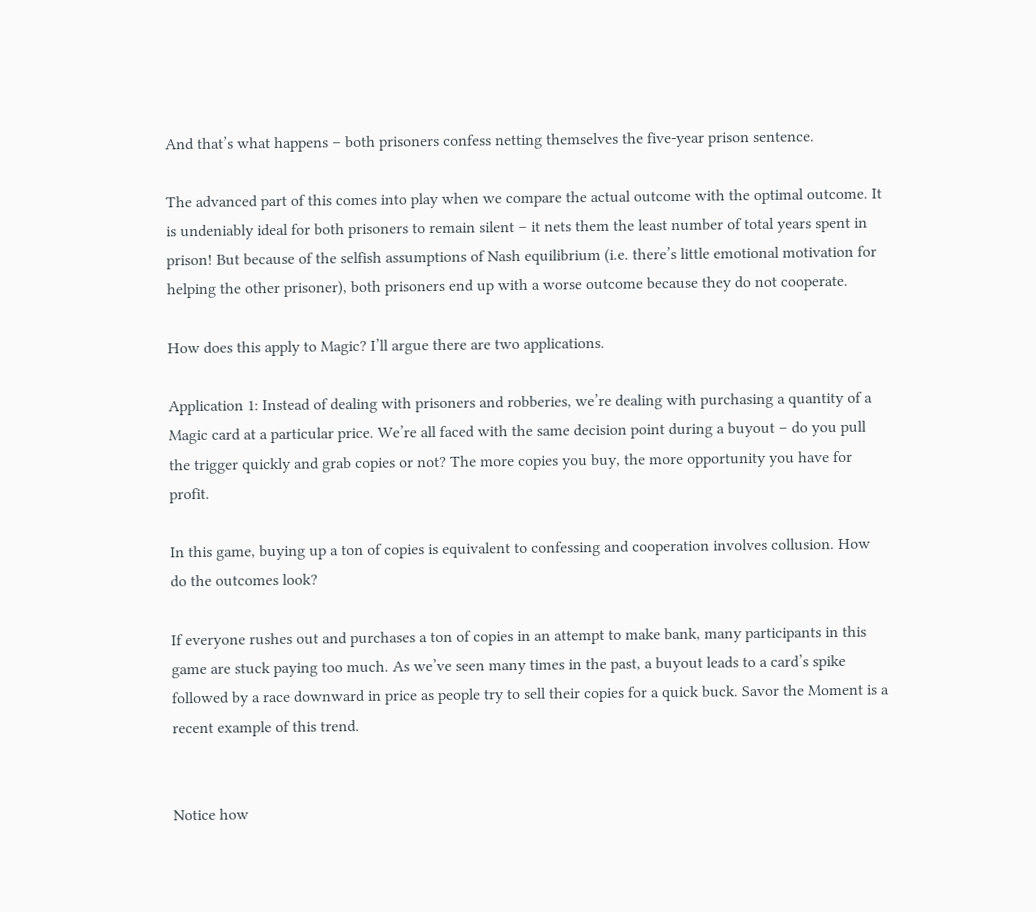And that’s what happens – both prisoners confess netting themselves the five-year prison sentence.

The advanced part of this comes into play when we compare the actual outcome with the optimal outcome. It is undeniably ideal for both prisoners to remain silent – it nets them the least number of total years spent in prison! But because of the selfish assumptions of Nash equilibrium (i.e. there’s little emotional motivation for helping the other prisoner), both prisoners end up with a worse outcome because they do not cooperate.

How does this apply to Magic? I’ll argue there are two applications.

Application 1: Instead of dealing with prisoners and robberies, we’re dealing with purchasing a quantity of a Magic card at a particular price. We’re all faced with the same decision point during a buyout – do you pull the trigger quickly and grab copies or not? The more copies you buy, the more opportunity you have for profit.

In this game, buying up a ton of copies is equivalent to confessing and cooperation involves collusion. How do the outcomes look?

If everyone rushes out and purchases a ton of copies in an attempt to make bank, many participants in this game are stuck paying too much. As we’ve seen many times in the past, a buyout leads to a card’s spike followed by a race downward in price as people try to sell their copies for a quick buck. Savor the Moment is a recent example of this trend.


Notice how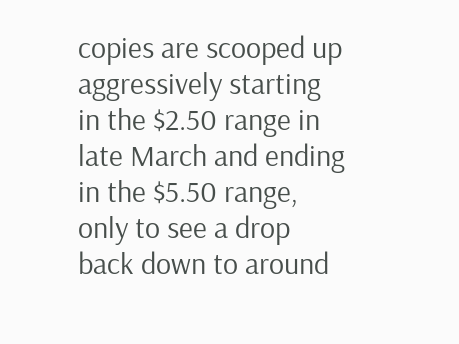copies are scooped up aggressively starting in the $2.50 range in late March and ending in the $5.50 range, only to see a drop back down to around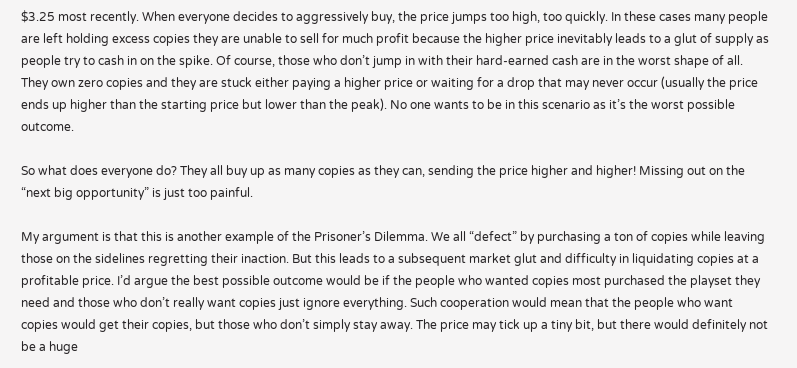$3.25 most recently. When everyone decides to aggressively buy, the price jumps too high, too quickly. In these cases many people are left holding excess copies they are unable to sell for much profit because the higher price inevitably leads to a glut of supply as people try to cash in on the spike. Of course, those who don’t jump in with their hard-earned cash are in the worst shape of all. They own zero copies and they are stuck either paying a higher price or waiting for a drop that may never occur (usually the price ends up higher than the starting price but lower than the peak). No one wants to be in this scenario as it’s the worst possible outcome.

So what does everyone do? They all buy up as many copies as they can, sending the price higher and higher! Missing out on the “next big opportunity” is just too painful.

My argument is that this is another example of the Prisoner’s Dilemma. We all “defect” by purchasing a ton of copies while leaving those on the sidelines regretting their inaction. But this leads to a subsequent market glut and difficulty in liquidating copies at a profitable price. I’d argue the best possible outcome would be if the people who wanted copies most purchased the playset they need and those who don’t really want copies just ignore everything. Such cooperation would mean that the people who want copies would get their copies, but those who don’t simply stay away. The price may tick up a tiny bit, but there would definitely not be a huge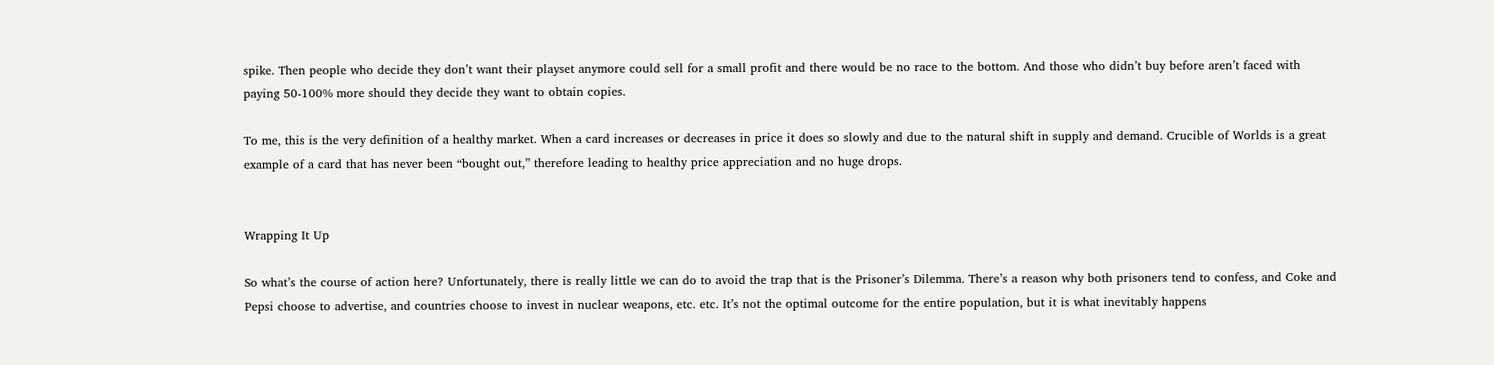spike. Then people who decide they don’t want their playset anymore could sell for a small profit and there would be no race to the bottom. And those who didn’t buy before aren’t faced with paying 50-100% more should they decide they want to obtain copies.

To me, this is the very definition of a healthy market. When a card increases or decreases in price it does so slowly and due to the natural shift in supply and demand. Crucible of Worlds is a great example of a card that has never been “bought out,” therefore leading to healthy price appreciation and no huge drops.


Wrapping It Up

So what’s the course of action here? Unfortunately, there is really little we can do to avoid the trap that is the Prisoner’s Dilemma. There’s a reason why both prisoners tend to confess, and Coke and Pepsi choose to advertise, and countries choose to invest in nuclear weapons, etc. etc. It’s not the optimal outcome for the entire population, but it is what inevitably happens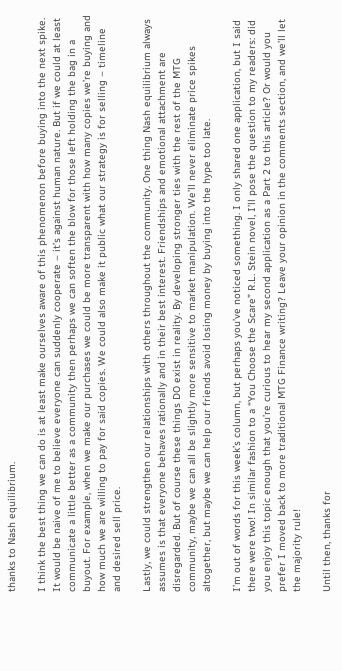thanks to Nash equilibrium.

I think the best thing we can do is at least make ourselves aware of this phenomenon before buying into the next spike. It would be naive of me to believe everyone can suddenly cooperate – it’s against human nature. But if we could at least communicate a little better as a community then perhaps we can soften the blow for those left holding the bag in a buyout. For example, when we make our purchases we could be more transparent with how many copies we’re buying and how much we are willing to pay for said copies. We could also make it public what our strategy is for selling – timeline and desired sell price.

Lastly, we could strengthen our relationships with others throughout the community. One thing Nash equilibrium always assumes is that everyone behaves rationally and in their best interest. Friendships and emotional attachment are disregarded. But of course these things DO exist in reality. By developing stronger ties with the rest of the MTG community, maybe we can all be slightly more sensitive to market manipulation. We’ll never eliminate price spikes altogether, but maybe we can help our friends avoid losing money by buying into the hype too late.

I’m out of words for this week’s column, but perhaps you’ve noticed something. I only shared one application, but I said there were two! In similar fashion to a “You Choose the Scare” R.L. Stein novel, I’ll pose the question to my readers: did you enjoy this topic enough that you’re curious to hear my second application as a Part 2 to this article? Or would you prefer I moved back to more traditional MTG Finance writing? Leave your opinion in the comments section, and we’ll let the majority rule!

Until then, thanks for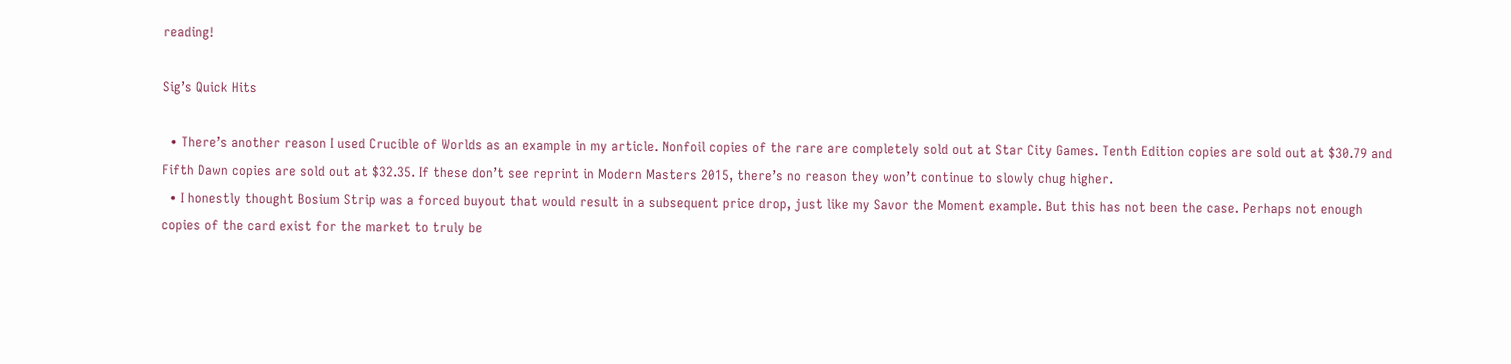reading!

Sig’s Quick Hits

  • There’s another reason I used Crucible of Worlds as an example in my article. Nonfoil copies of the rare are completely sold out at Star City Games. Tenth Edition copies are sold out at $30.79 and Fifth Dawn copies are sold out at $32.35. If these don’t see reprint in Modern Masters 2015, there’s no reason they won’t continue to slowly chug higher.
  • I honestly thought Bosium Strip was a forced buyout that would result in a subsequent price drop, just like my Savor the Moment example. But this has not been the case. Perhaps not enough copies of the card exist for the market to truly be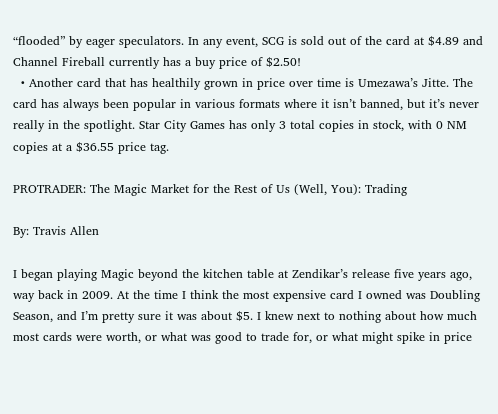“flooded” by eager speculators. In any event, SCG is sold out of the card at $4.89 and Channel Fireball currently has a buy price of $2.50!
  • Another card that has healthily grown in price over time is Umezawa’s Jitte. The card has always been popular in various formats where it isn’t banned, but it’s never really in the spotlight. Star City Games has only 3 total copies in stock, with 0 NM copies at a $36.55 price tag.

PROTRADER: The Magic Market for the Rest of Us (Well, You): Trading

By: Travis Allen

I began playing Magic beyond the kitchen table at Zendikar’s release five years ago, way back in 2009. At the time I think the most expensive card I owned was Doubling Season, and I’m pretty sure it was about $5. I knew next to nothing about how much most cards were worth, or what was good to trade for, or what might spike in price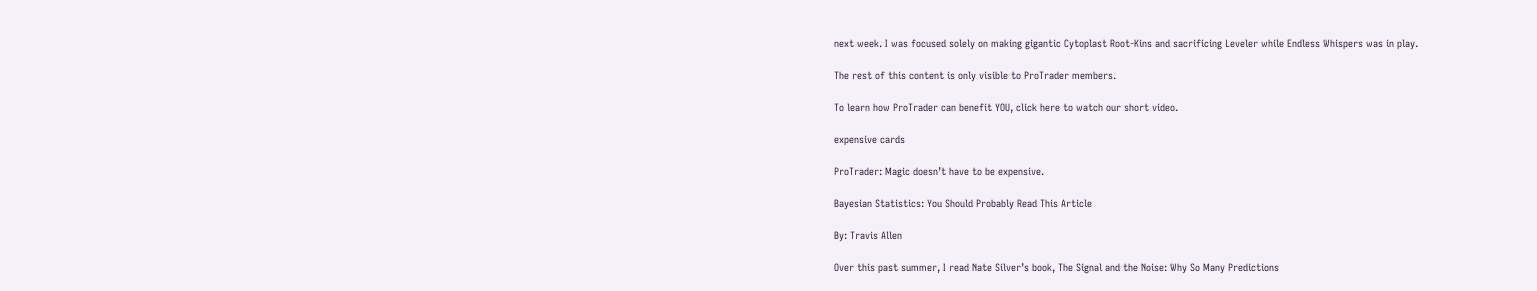next week. I was focused solely on making gigantic Cytoplast Root-Kins and sacrificing Leveler while Endless Whispers was in play.

The rest of this content is only visible to ProTrader members.

To learn how ProTrader can benefit YOU, click here to watch our short video.

expensive cards

ProTrader: Magic doesn’t have to be expensive.

Bayesian Statistics: You Should Probably Read This Article

By: Travis Allen

Over this past summer, I read Nate Silver’s book, The Signal and the Noise: Why So Many Predictions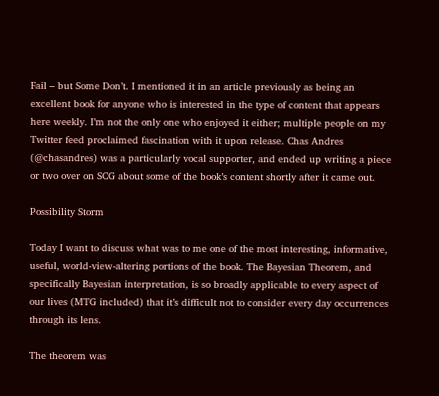Fail – but Some Don’t. I mentioned it in an article previously as being an excellent book for anyone who is interested in the type of content that appears here weekly. I’m not the only one who enjoyed it either; multiple people on my Twitter feed proclaimed fascination with it upon release. Chas Andres (@chasandres) was a particularly vocal supporter, and ended up writing a piece or two over on SCG about some of the book’s content shortly after it came out.

Possibility Storm

Today I want to discuss what was to me one of the most interesting, informative, useful, world-view-altering portions of the book. The Bayesian Theorem, and specifically Bayesian interpretation, is so broadly applicable to every aspect of our lives (MTG included) that it’s difficult not to consider every day occurrences through its lens.

The theorem was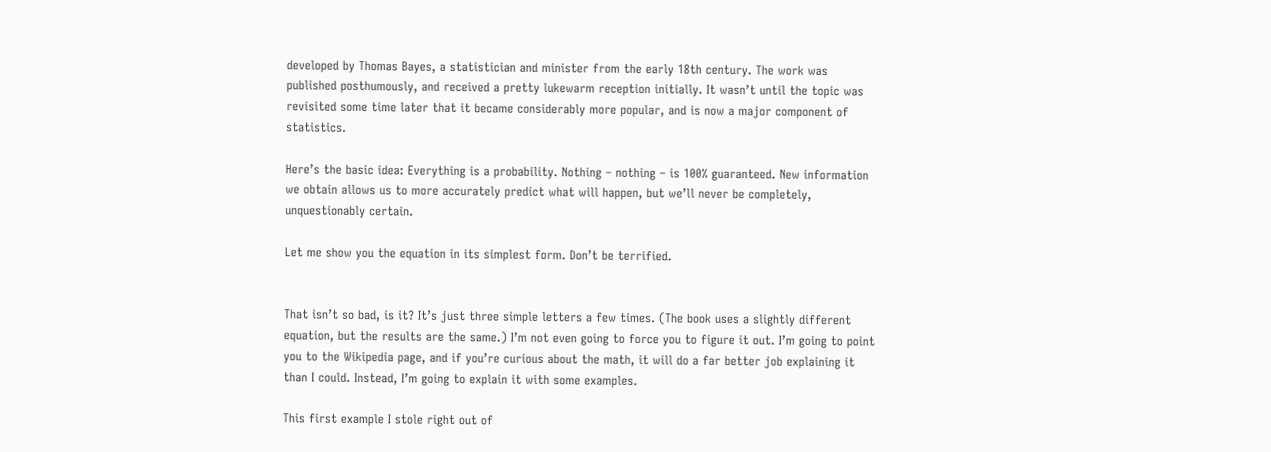developed by Thomas Bayes, a statistician and minister from the early 18th century. The work was published posthumously, and received a pretty lukewarm reception initially. It wasn’t until the topic was revisited some time later that it became considerably more popular, and is now a major component of statistics.

Here’s the basic idea: Everything is a probability. Nothing – nothing – is 100% guaranteed. New information we obtain allows us to more accurately predict what will happen, but we’ll never be completely, unquestionably certain.

Let me show you the equation in its simplest form. Don’t be terrified.


That isn’t so bad, is it? It’s just three simple letters a few times. (The book uses a slightly different equation, but the results are the same.) I’m not even going to force you to figure it out. I’m going to point you to the Wikipedia page, and if you’re curious about the math, it will do a far better job explaining it than I could. Instead, I’m going to explain it with some examples.

This first example I stole right out of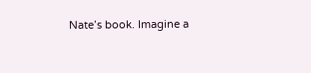Nate’s book. Imagine a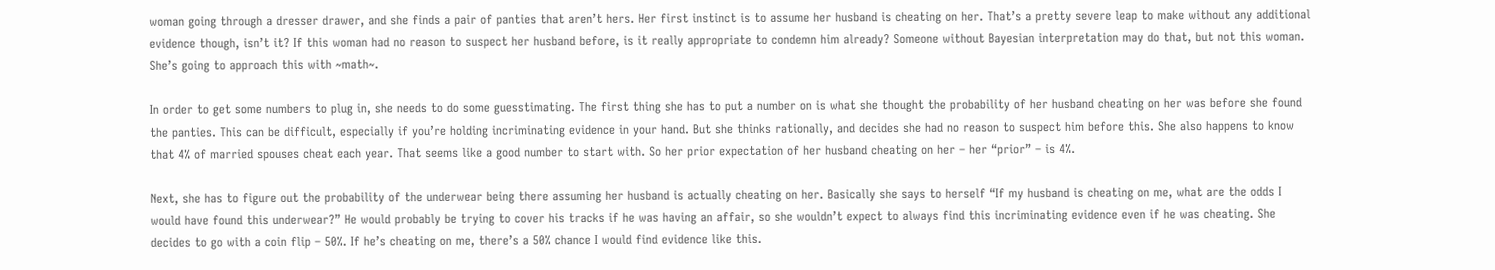woman going through a dresser drawer, and she finds a pair of panties that aren’t hers. Her first instinct is to assume her husband is cheating on her. That’s a pretty severe leap to make without any additional evidence though, isn’t it? If this woman had no reason to suspect her husband before, is it really appropriate to condemn him already? Someone without Bayesian interpretation may do that, but not this woman. She’s going to approach this with ~math~.

In order to get some numbers to plug in, she needs to do some guesstimating. The first thing she has to put a number on is what she thought the probability of her husband cheating on her was before she found the panties. This can be difficult, especially if you’re holding incriminating evidence in your hand. But she thinks rationally, and decides she had no reason to suspect him before this. She also happens to know that 4% of married spouses cheat each year. That seems like a good number to start with. So her prior expectation of her husband cheating on her – her “prior” – is 4%.

Next, she has to figure out the probability of the underwear being there assuming her husband is actually cheating on her. Basically she says to herself “If my husband is cheating on me, what are the odds I would have found this underwear?” He would probably be trying to cover his tracks if he was having an affair, so she wouldn’t expect to always find this incriminating evidence even if he was cheating. She decides to go with a coin flip – 50%. If he’s cheating on me, there’s a 50% chance I would find evidence like this.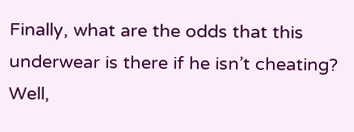Finally, what are the odds that this underwear is there if he isn’t cheating? Well,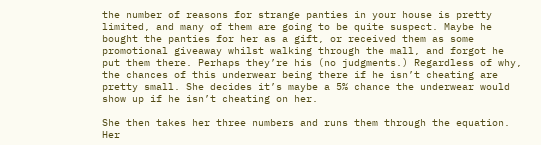the number of reasons for strange panties in your house is pretty limited, and many of them are going to be quite suspect. Maybe he bought the panties for her as a gift, or received them as some promotional giveaway whilst walking through the mall, and forgot he put them there. Perhaps they’re his (no judgments.) Regardless of why, the chances of this underwear being there if he isn’t cheating are pretty small. She decides it’s maybe a 5% chance the underwear would show up if he isn’t cheating on her.

She then takes her three numbers and runs them through the equation. Her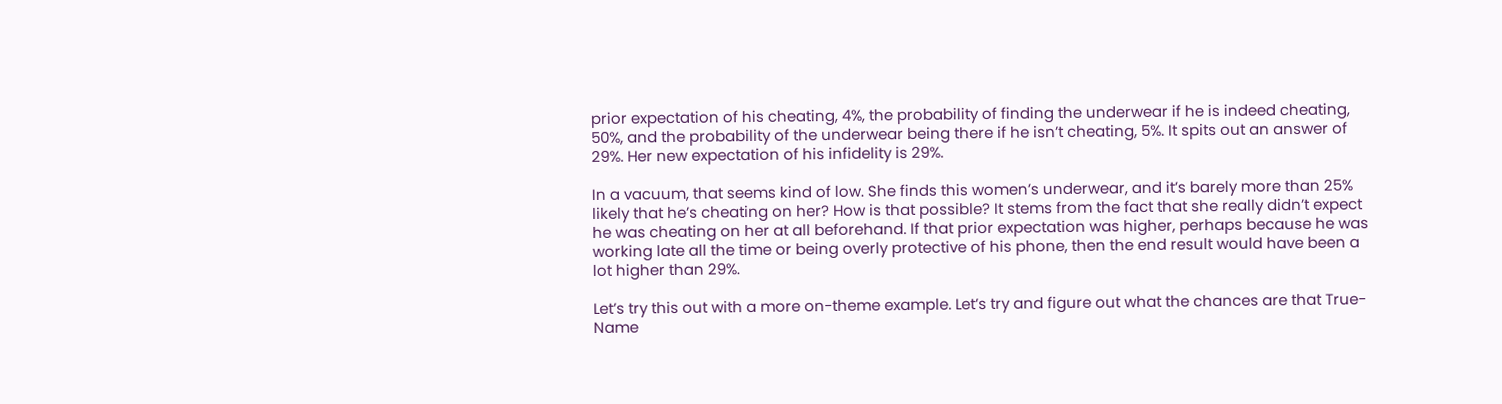prior expectation of his cheating, 4%, the probability of finding the underwear if he is indeed cheating, 50%, and the probability of the underwear being there if he isn’t cheating, 5%. It spits out an answer of 29%. Her new expectation of his infidelity is 29%.

In a vacuum, that seems kind of low. She finds this women’s underwear, and it’s barely more than 25% likely that he’s cheating on her? How is that possible? It stems from the fact that she really didn’t expect he was cheating on her at all beforehand. If that prior expectation was higher, perhaps because he was working late all the time or being overly protective of his phone, then the end result would have been a lot higher than 29%.

Let’s try this out with a more on-theme example. Let’s try and figure out what the chances are that True-Name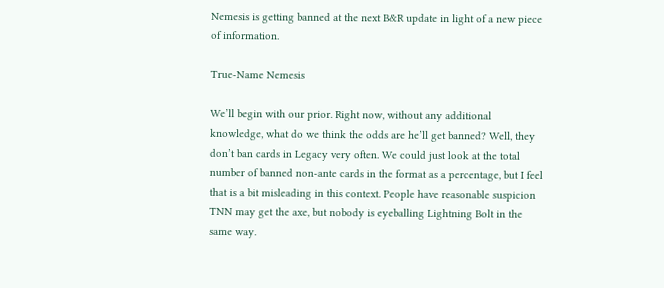Nemesis is getting banned at the next B&R update in light of a new piece of information.

True-Name Nemesis

We’ll begin with our prior. Right now, without any additional knowledge, what do we think the odds are he’ll get banned? Well, they don’t ban cards in Legacy very often. We could just look at the total number of banned non-ante cards in the format as a percentage, but I feel that is a bit misleading in this context. People have reasonable suspicion TNN may get the axe, but nobody is eyeballing Lightning Bolt in the same way.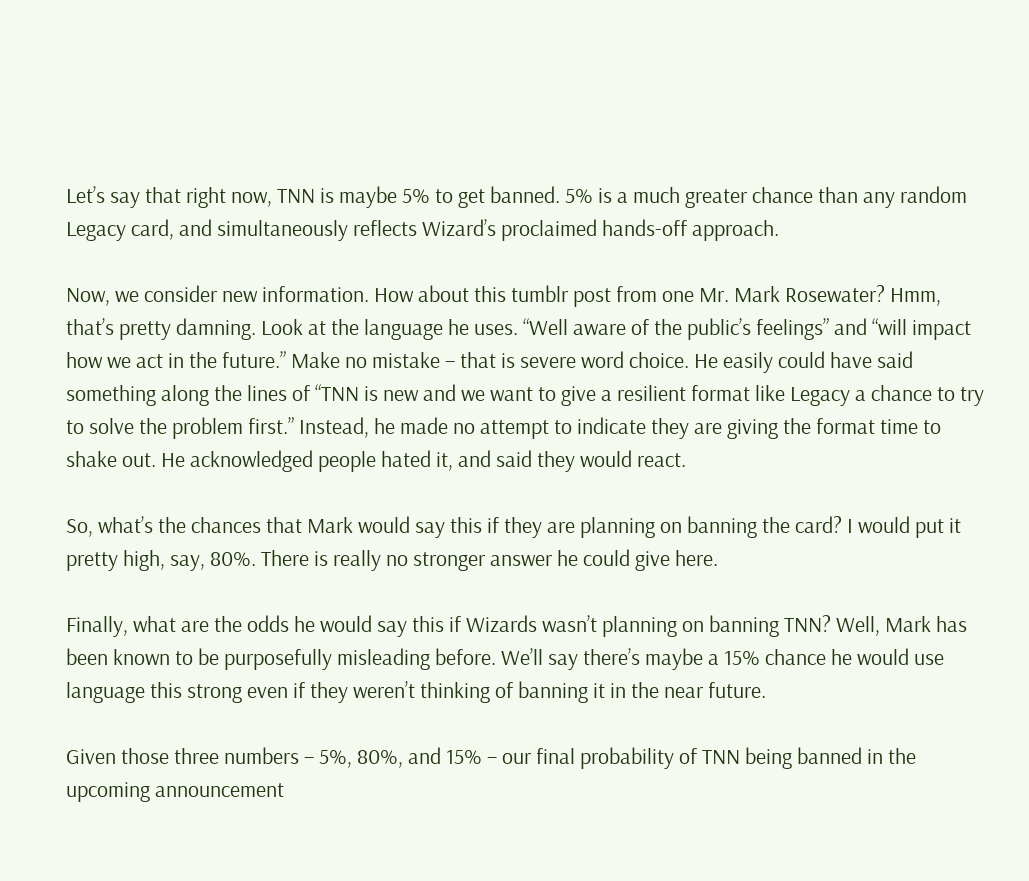Let’s say that right now, TNN is maybe 5% to get banned. 5% is a much greater chance than any random Legacy card, and simultaneously reflects Wizard’s proclaimed hands-off approach.

Now, we consider new information. How about this tumblr post from one Mr. Mark Rosewater? Hmm, that’s pretty damning. Look at the language he uses. “Well aware of the public’s feelings” and “will impact how we act in the future.” Make no mistake – that is severe word choice. He easily could have said something along the lines of “TNN is new and we want to give a resilient format like Legacy a chance to try to solve the problem first.” Instead, he made no attempt to indicate they are giving the format time to shake out. He acknowledged people hated it, and said they would react.

So, what’s the chances that Mark would say this if they are planning on banning the card? I would put it pretty high, say, 80%. There is really no stronger answer he could give here.

Finally, what are the odds he would say this if Wizards wasn’t planning on banning TNN? Well, Mark has been known to be purposefully misleading before. We’ll say there’s maybe a 15% chance he would use language this strong even if they weren’t thinking of banning it in the near future.

Given those three numbers – 5%, 80%, and 15% – our final probability of TNN being banned in the upcoming announcement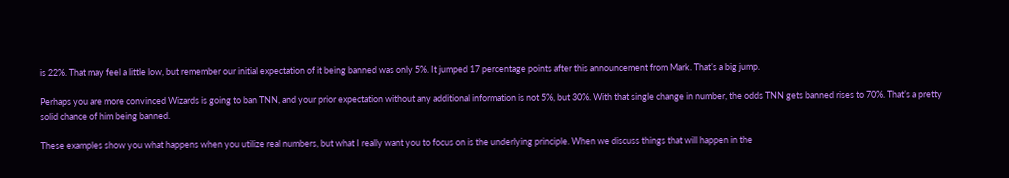is 22%. That may feel a little low, but remember our initial expectation of it being banned was only 5%. It jumped 17 percentage points after this announcement from Mark. That’s a big jump.

Perhaps you are more convinced Wizards is going to ban TNN, and your prior expectation without any additional information is not 5%, but 30%. With that single change in number, the odds TNN gets banned rises to 70%. That’s a pretty solid chance of him being banned.

These examples show you what happens when you utilize real numbers, but what I really want you to focus on is the underlying principle. When we discuss things that will happen in the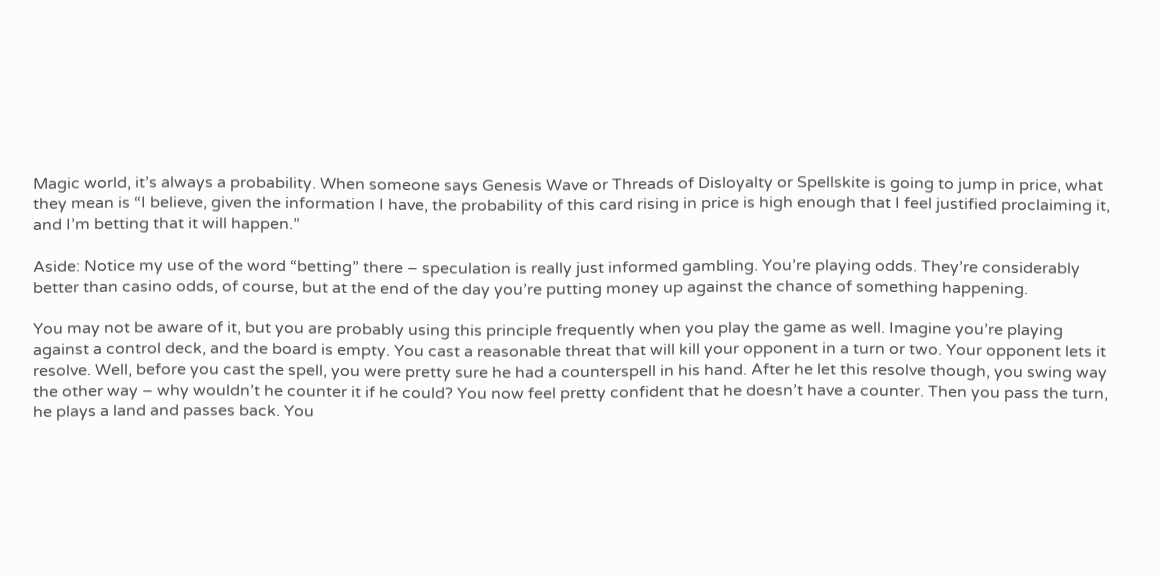Magic world, it’s always a probability. When someone says Genesis Wave or Threads of Disloyalty or Spellskite is going to jump in price, what they mean is “I believe, given the information I have, the probability of this card rising in price is high enough that I feel justified proclaiming it, and I’m betting that it will happen.”

Aside: Notice my use of the word “betting” there – speculation is really just informed gambling. You’re playing odds. They’re considerably better than casino odds, of course, but at the end of the day you’re putting money up against the chance of something happening.

You may not be aware of it, but you are probably using this principle frequently when you play the game as well. Imagine you’re playing against a control deck, and the board is empty. You cast a reasonable threat that will kill your opponent in a turn or two. Your opponent lets it resolve. Well, before you cast the spell, you were pretty sure he had a counterspell in his hand. After he let this resolve though, you swing way the other way – why wouldn’t he counter it if he could? You now feel pretty confident that he doesn’t have a counter. Then you pass the turn, he plays a land and passes back. You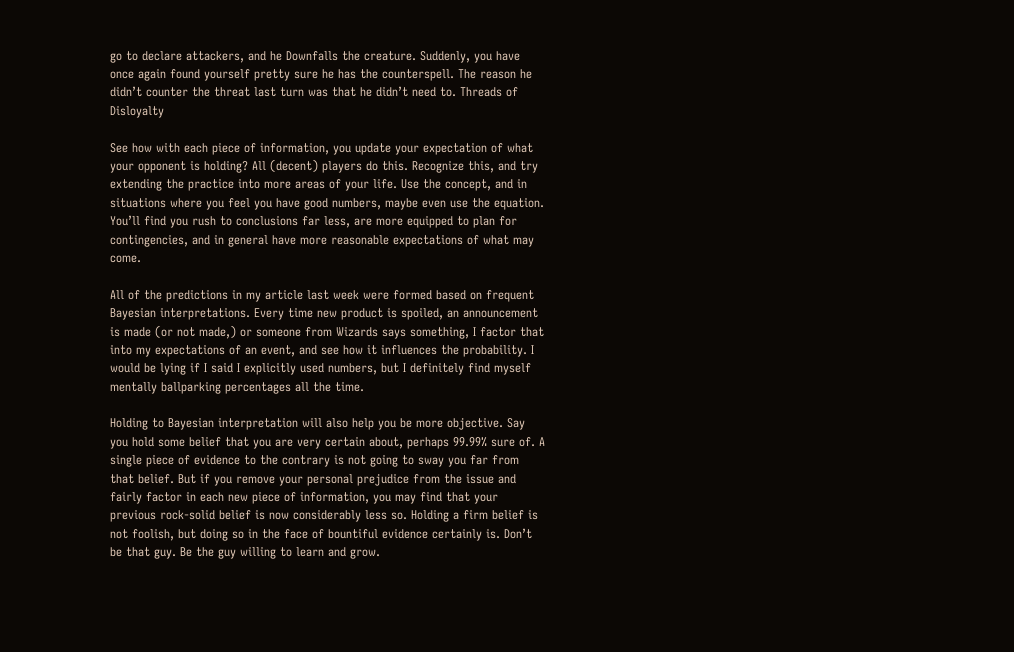go to declare attackers, and he Downfalls the creature. Suddenly, you have once again found yourself pretty sure he has the counterspell. The reason he didn’t counter the threat last turn was that he didn’t need to. Threads of Disloyalty

See how with each piece of information, you update your expectation of what your opponent is holding? All (decent) players do this. Recognize this, and try extending the practice into more areas of your life. Use the concept, and in situations where you feel you have good numbers, maybe even use the equation. You’ll find you rush to conclusions far less, are more equipped to plan for contingencies, and in general have more reasonable expectations of what may come.

All of the predictions in my article last week were formed based on frequent Bayesian interpretations. Every time new product is spoiled, an announcement is made (or not made,) or someone from Wizards says something, I factor that into my expectations of an event, and see how it influences the probability. I would be lying if I said I explicitly used numbers, but I definitely find myself mentally ballparking percentages all the time.

Holding to Bayesian interpretation will also help you be more objective. Say you hold some belief that you are very certain about, perhaps 99.99% sure of. A single piece of evidence to the contrary is not going to sway you far from that belief. But if you remove your personal prejudice from the issue and fairly factor in each new piece of information, you may find that your previous rock-solid belief is now considerably less so. Holding a firm belief is not foolish, but doing so in the face of bountiful evidence certainly is. Don’t be that guy. Be the guy willing to learn and grow.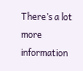There’s a lot more information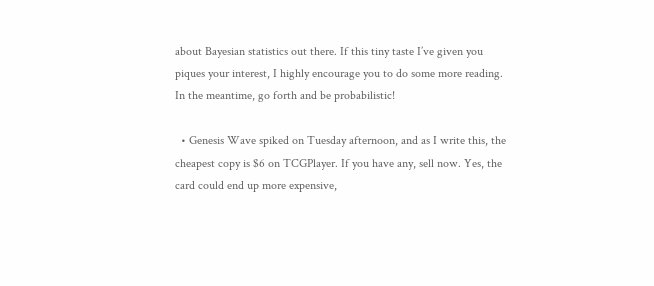about Bayesian statistics out there. If this tiny taste I’ve given you piques your interest, I highly encourage you to do some more reading. In the meantime, go forth and be probabilistic!

  • Genesis Wave spiked on Tuesday afternoon, and as I write this, the cheapest copy is $6 on TCGPlayer. If you have any, sell now. Yes, the card could end up more expensive,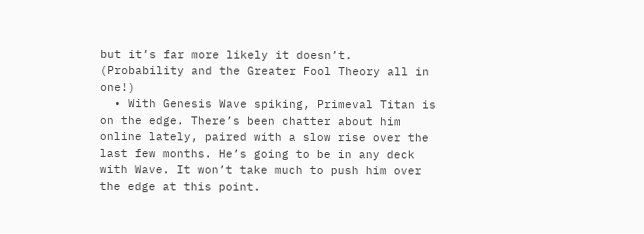but it’s far more likely it doesn’t. (Probability and the Greater Fool Theory all in one!)
  • With Genesis Wave spiking, Primeval Titan is on the edge. There’s been chatter about him online lately, paired with a slow rise over the last few months. He’s going to be in any deck with Wave. It won’t take much to push him over the edge at this point.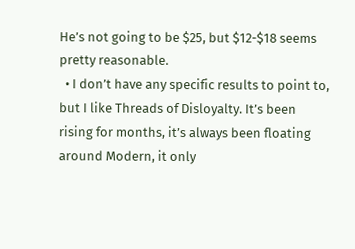He’s not going to be $25, but $12-$18 seems pretty reasonable.
  • I don’t have any specific results to point to, but I like Threads of Disloyalty. It’s been rising for months, it’s always been floating around Modern, it only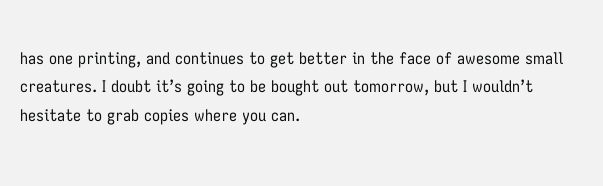has one printing, and continues to get better in the face of awesome small creatures. I doubt it’s going to be bought out tomorrow, but I wouldn’t hesitate to grab copies where you can.